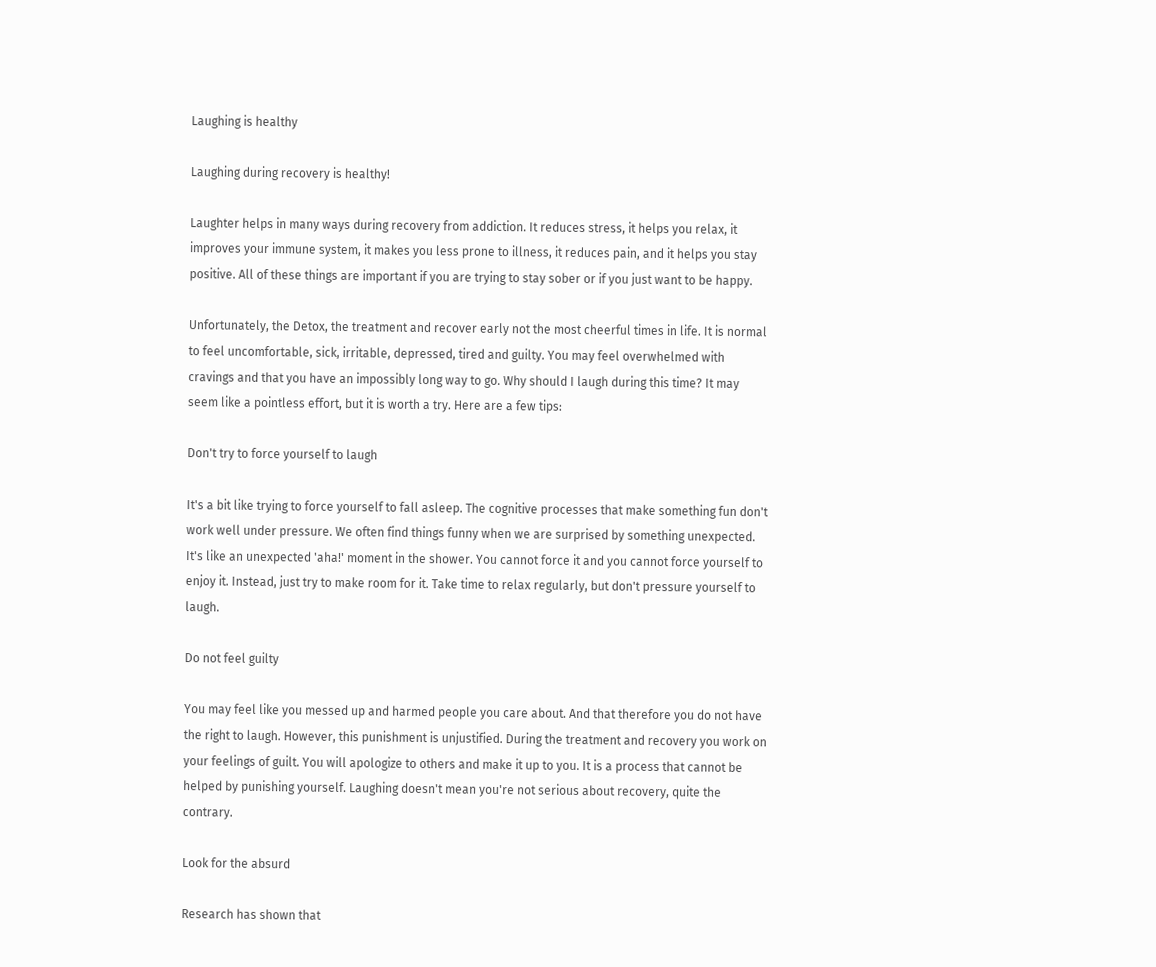Laughing is healthy

Laughing during recovery is healthy!

Laughter helps in many ways during recovery from addiction. It reduces stress, it helps you relax, it improves your immune system, it makes you less prone to illness, it reduces pain, and it helps you stay positive. All of these things are important if you are trying to stay sober or if you just want to be happy.

Unfortunately, the Detox, the treatment and recover early not the most cheerful times in life. It is normal to feel uncomfortable, sick, irritable, depressed, tired and guilty. You may feel overwhelmed with cravings and that you have an impossibly long way to go. Why should I laugh during this time? It may seem like a pointless effort, but it is worth a try. Here are a few tips:

Don't try to force yourself to laugh

It's a bit like trying to force yourself to fall asleep. The cognitive processes that make something fun don't work well under pressure. We often find things funny when we are surprised by something unexpected. It's like an unexpected 'aha!' moment in the shower. You cannot force it and you cannot force yourself to enjoy it. Instead, just try to make room for it. Take time to relax regularly, but don't pressure yourself to laugh.

Do not feel guilty

You may feel like you messed up and harmed people you care about. And that therefore you do not have the right to laugh. However, this punishment is unjustified. During the treatment and recovery you work on your feelings of guilt. You will apologize to others and make it up to you. It is a process that cannot be helped by punishing yourself. Laughing doesn't mean you're not serious about recovery, quite the contrary.

Look for the absurd

Research has shown that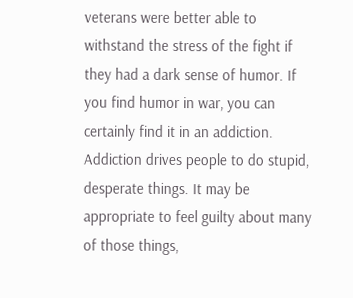veterans were better able to withstand the stress of the fight if they had a dark sense of humor. If you find humor in war, you can certainly find it in an addiction. Addiction drives people to do stupid, desperate things. It may be appropriate to feel guilty about many of those things,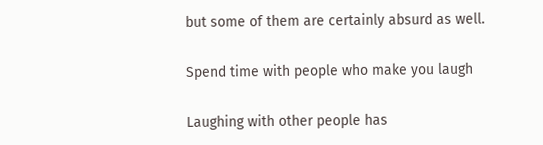but some of them are certainly absurd as well.

Spend time with people who make you laugh

Laughing with other people has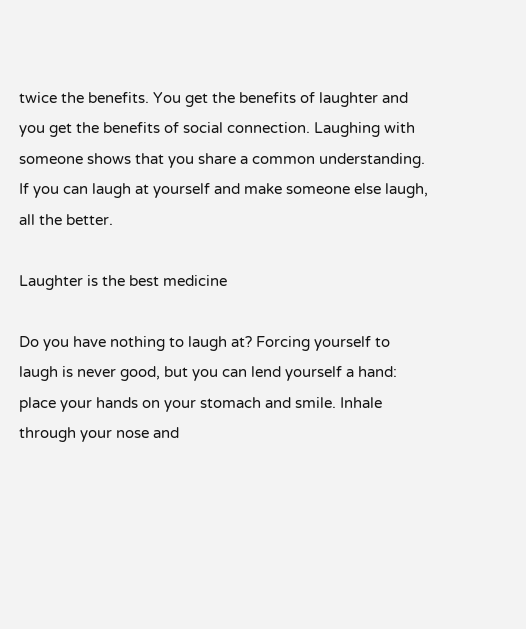twice the benefits. You get the benefits of laughter and you get the benefits of social connection. Laughing with someone shows that you share a common understanding. If you can laugh at yourself and make someone else laugh, all the better.

Laughter is the best medicine

Do you have nothing to laugh at? Forcing yourself to laugh is never good, but you can lend yourself a hand: place your hands on your stomach and smile. Inhale through your nose and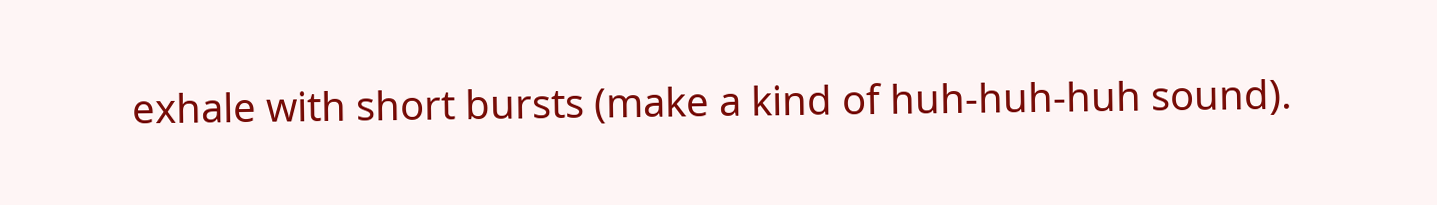exhale with short bursts (make a kind of huh-huh-huh sound).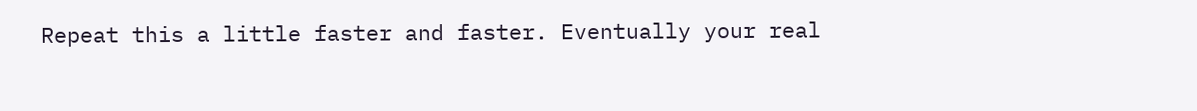Repeat this a little faster and faster. Eventually your real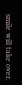smile will take over.